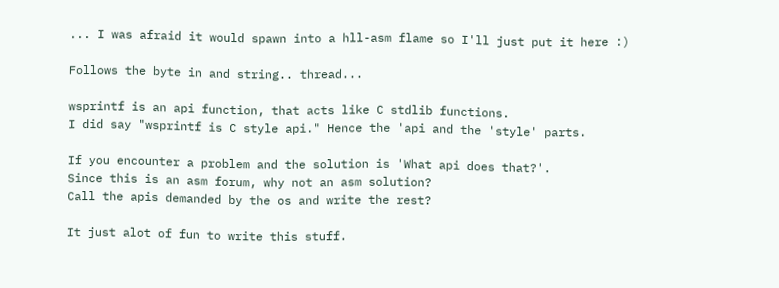... I was afraid it would spawn into a hll-asm flame so I'll just put it here :)

Follows the byte in and string.. thread...

wsprintf is an api function, that acts like C stdlib functions.
I did say "wsprintf is C style api." Hence the 'api and the 'style' parts.

If you encounter a problem and the solution is 'What api does that?'.
Since this is an asm forum, why not an asm solution?
Call the apis demanded by the os and write the rest?

It just alot of fun to write this stuff.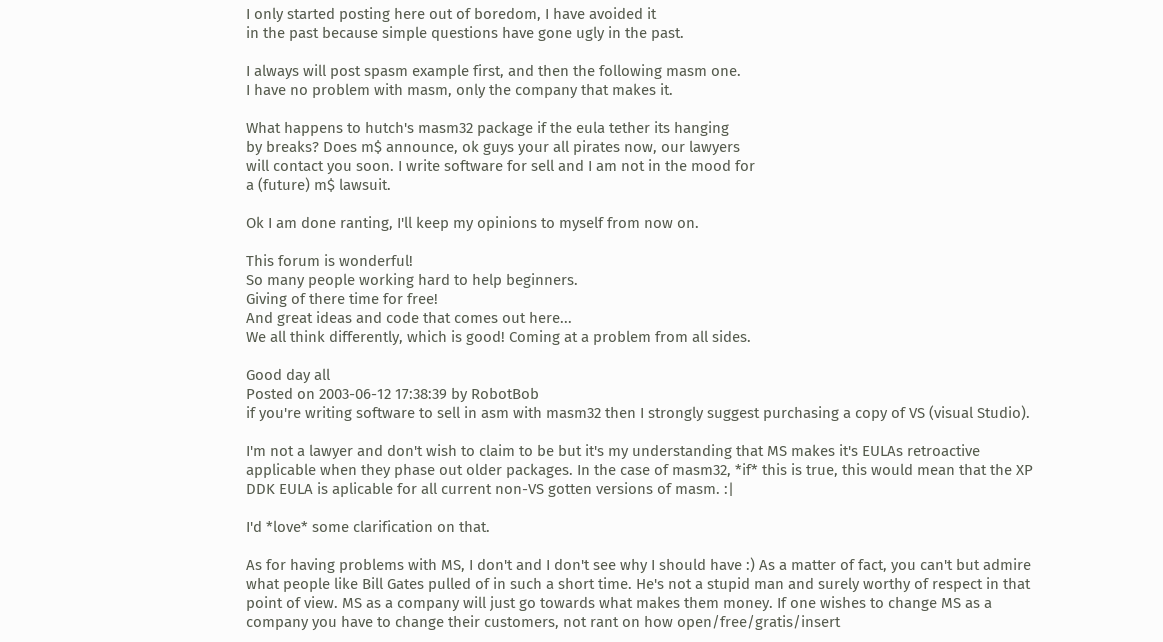I only started posting here out of boredom, I have avoided it
in the past because simple questions have gone ugly in the past.

I always will post spasm example first, and then the following masm one.
I have no problem with masm, only the company that makes it.

What happens to hutch's masm32 package if the eula tether its hanging
by breaks? Does m$ announce, ok guys your all pirates now, our lawyers
will contact you soon. I write software for sell and I am not in the mood for
a (future) m$ lawsuit.

Ok I am done ranting, I'll keep my opinions to myself from now on.

This forum is wonderful!
So many people working hard to help beginners.
Giving of there time for free!
And great ideas and code that comes out here...
We all think differently, which is good! Coming at a problem from all sides.

Good day all
Posted on 2003-06-12 17:38:39 by RobotBob
if you're writing software to sell in asm with masm32 then I strongly suggest purchasing a copy of VS (visual Studio).

I'm not a lawyer and don't wish to claim to be but it's my understanding that MS makes it's EULAs retroactive applicable when they phase out older packages. In the case of masm32, *if* this is true, this would mean that the XP DDK EULA is aplicable for all current non-VS gotten versions of masm. :|

I'd *love* some clarification on that.

As for having problems with MS, I don't and I don't see why I should have :) As a matter of fact, you can't but admire what people like Bill Gates pulled of in such a short time. He's not a stupid man and surely worthy of respect in that point of view. MS as a company will just go towards what makes them money. If one wishes to change MS as a company you have to change their customers, not rant on how open/free/gratis/insert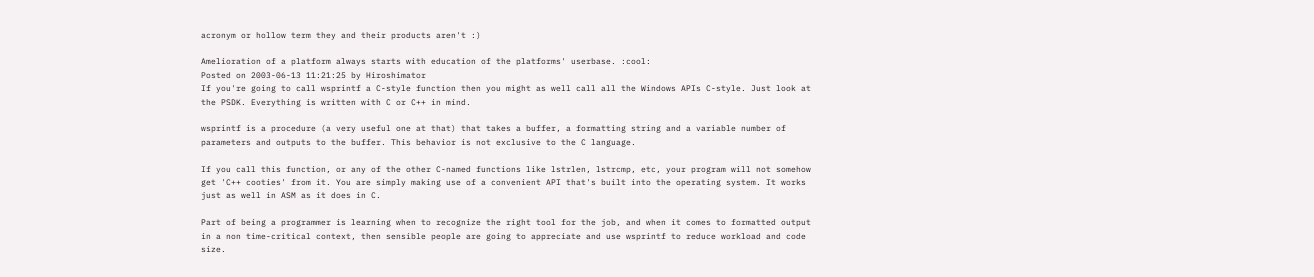acronym or hollow term they and their products aren't :)

Amelioration of a platform always starts with education of the platforms' userbase. :cool:
Posted on 2003-06-13 11:21:25 by Hiroshimator
If you're going to call wsprintf a C-style function then you might as well call all the Windows APIs C-style. Just look at the PSDK. Everything is written with C or C++ in mind.

wsprintf is a procedure (a very useful one at that) that takes a buffer, a formatting string and a variable number of parameters and outputs to the buffer. This behavior is not exclusive to the C language.

If you call this function, or any of the other C-named functions like lstrlen, lstrcmp, etc, your program will not somehow get 'C++ cooties' from it. You are simply making use of a convenient API that's built into the operating system. It works just as well in ASM as it does in C.

Part of being a programmer is learning when to recognize the right tool for the job, and when it comes to formatted output in a non time-critical context, then sensible people are going to appreciate and use wsprintf to reduce workload and code size.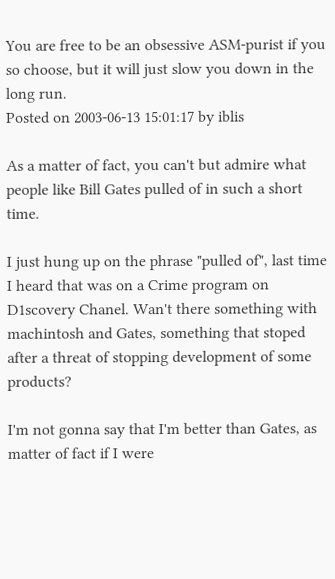You are free to be an obsessive ASM-purist if you so choose, but it will just slow you down in the long run.
Posted on 2003-06-13 15:01:17 by iblis

As a matter of fact, you can't but admire what people like Bill Gates pulled of in such a short time.

I just hung up on the phrase "pulled of", last time I heard that was on a Crime program on D1scovery Chanel. Wan't there something with machintosh and Gates, something that stoped after a threat of stopping development of some products?

I'm not gonna say that I'm better than Gates, as matter of fact if I were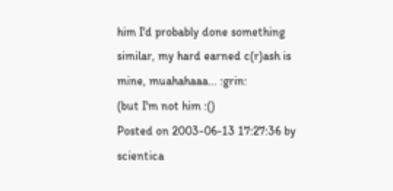him I'd probably done something similar, my hard earned c(r)ash is mine, muahahaaa... :grin:
(but I'm not him :()
Posted on 2003-06-13 17:27:36 by scientica